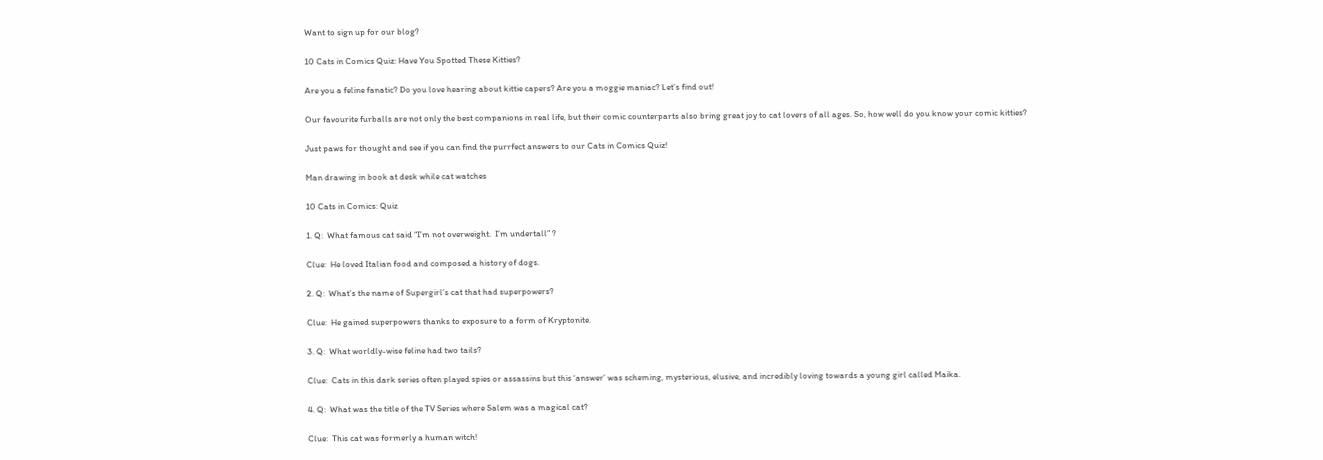Want to sign up for our blog?

10 Cats in Comics Quiz: Have You Spotted These Kitties?

Are you a feline fanatic? Do you love hearing about kittie capers? Are you a moggie maniac? Let’s find out!

Our favourite furballs are not only the best companions in real life, but their comic counterparts also bring great joy to cat lovers of all ages. So, how well do you know your comic kitties?

Just paws for thought and see if you can find the purrfect answers to our Cats in Comics Quiz!

Man drawing in book at desk while cat watches

10 Cats in Comics: Quiz

1. Q:  What famous cat said “I’m not overweight.  I’m undertall” ?

Clue:  He loved Italian food and composed a history of dogs.

2. Q:  What’s the name of Supergirl’s cat that had superpowers?

Clue:  He gained superpowers thanks to exposure to a form of Kryptonite.

3. Q:  What worldly-wise feline had two tails?

Clue:  Cats in this dark series often played spies or assassins but this ‘answer’ was scheming, mysterious, elusive, and incredibly loving towards a young girl called Maika.

4. Q:  What was the title of the TV Series where Salem was a magical cat?

Clue:  This cat was formerly a human witch!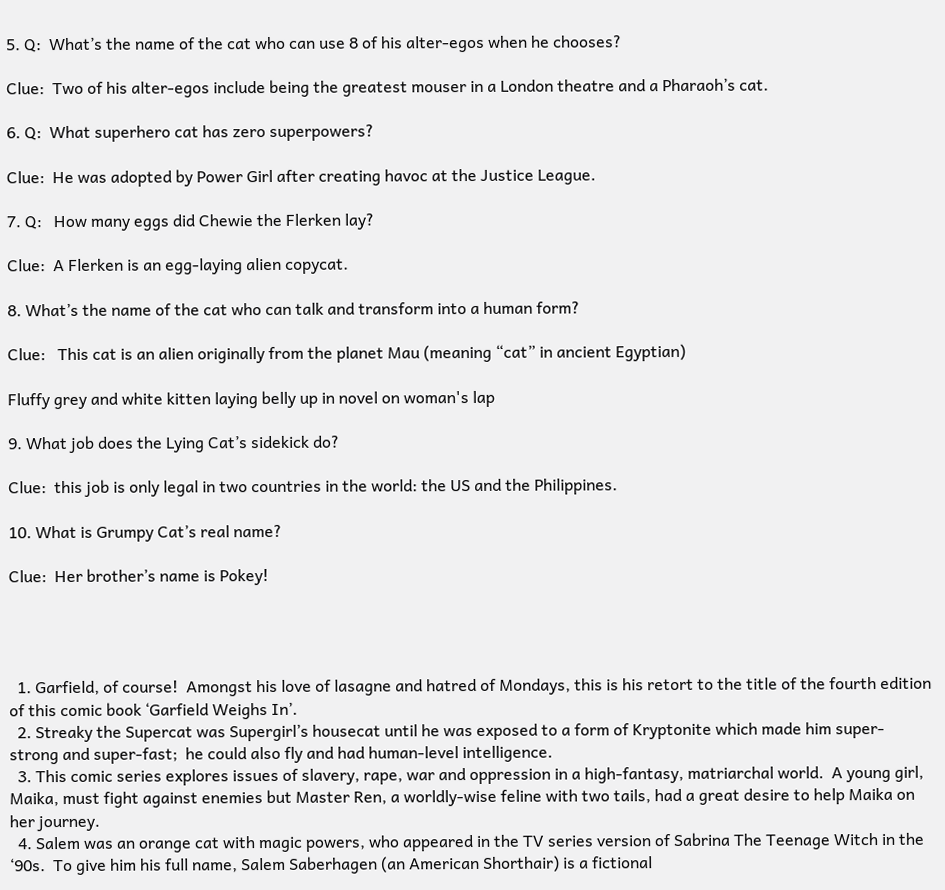5. Q:  What’s the name of the cat who can use 8 of his alter-egos when he chooses?

Clue:  Two of his alter-egos include being the greatest mouser in a London theatre and a Pharaoh’s cat.

6. Q:  What superhero cat has zero superpowers?

Clue:  He was adopted by Power Girl after creating havoc at the Justice League.

7. Q:   How many eggs did Chewie the Flerken lay?

Clue:  A Flerken is an egg-laying alien copycat.

8. What’s the name of the cat who can talk and transform into a human form?

Clue:   This cat is an alien originally from the planet Mau (meaning “cat” in ancient Egyptian)

Fluffy grey and white kitten laying belly up in novel on woman's lap

9. What job does the Lying Cat’s sidekick do?

Clue:  this job is only legal in two countries in the world: the US and the Philippines.

10. What is Grumpy Cat’s real name?

Clue:  Her brother’s name is Pokey!




  1. Garfield, of course!  Amongst his love of lasagne and hatred of Mondays, this is his retort to the title of the fourth edition of this comic book ‘Garfield Weighs In’.
  2. Streaky the Supercat was Supergirl’s housecat until he was exposed to a form of Kryptonite which made him super-strong and super-fast;  he could also fly and had human-level intelligence.
  3. This comic series explores issues of slavery, rape, war and oppression in a high-fantasy, matriarchal world.  A young girl, Maika, must fight against enemies but Master Ren, a worldly-wise feline with two tails, had a great desire to help Maika on her journey.
  4. Salem was an orange cat with magic powers, who appeared in the TV series version of Sabrina The Teenage Witch in the ‘90s.  To give him his full name, Salem Saberhagen (an American Shorthair) is a fictional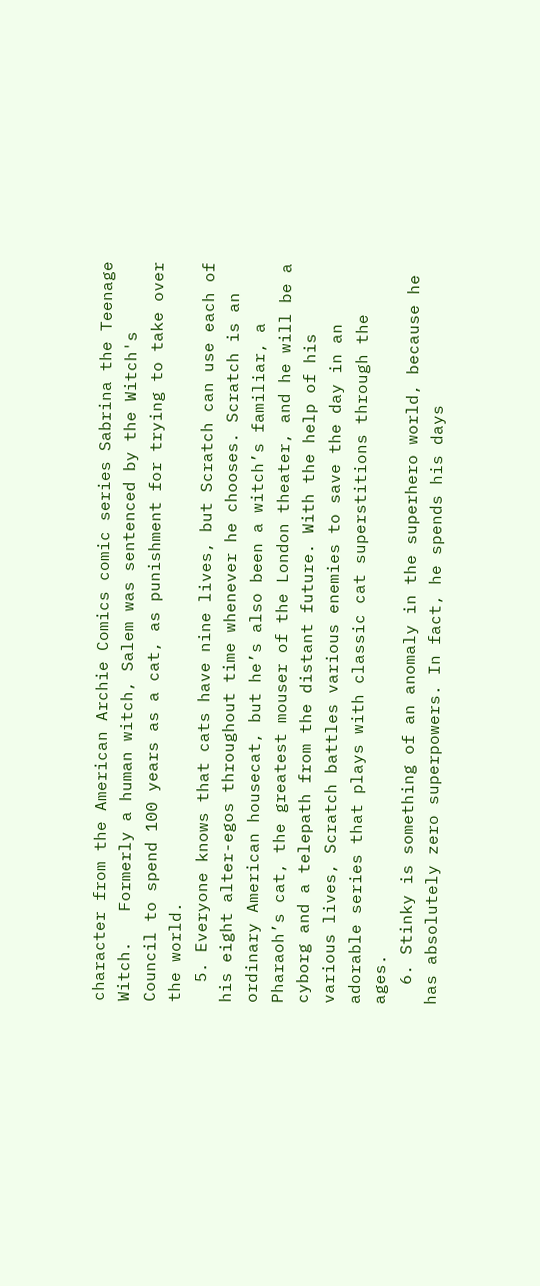character from the American Archie Comics comic series Sabrina the Teenage Witch.   Formerly a human witch, Salem was sentenced by the Witch's Council to spend 100 years as a cat, as punishment for trying to take over the world.
  5. Everyone knows that cats have nine lives, but Scratch can use each of his eight alter-egos throughout time whenever he chooses. Scratch is an ordinary American housecat, but he’s also been a witch’s familiar, a Pharaoh’s cat, the greatest mouser of the London theater, and he will be a cyborg and a telepath from the distant future. With the help of his various lives, Scratch battles various enemies to save the day in an adorable series that plays with classic cat superstitions through the ages.
  6. Stinky is something of an anomaly in the superhero world, because he has absolutely zero superpowers. In fact, he spends his days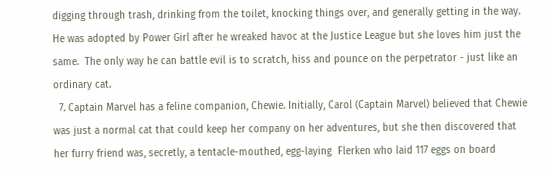digging through trash, drinking from the toilet, knocking things over, and generally getting in the way.   He was adopted by Power Girl after he wreaked havoc at the Justice League but she loves him just the same.  The only way he can battle evil is to scratch, hiss and pounce on the perpetrator - just like an ordinary cat.
  7. Captain Marvel has a feline companion, Chewie. Initially, Carol (Captain Marvel) believed that Chewie was just a normal cat that could keep her company on her adventures, but she then discovered that her furry friend was, secretly, a tentacle-mouthed, egg-laying  Flerken who laid 117 eggs on board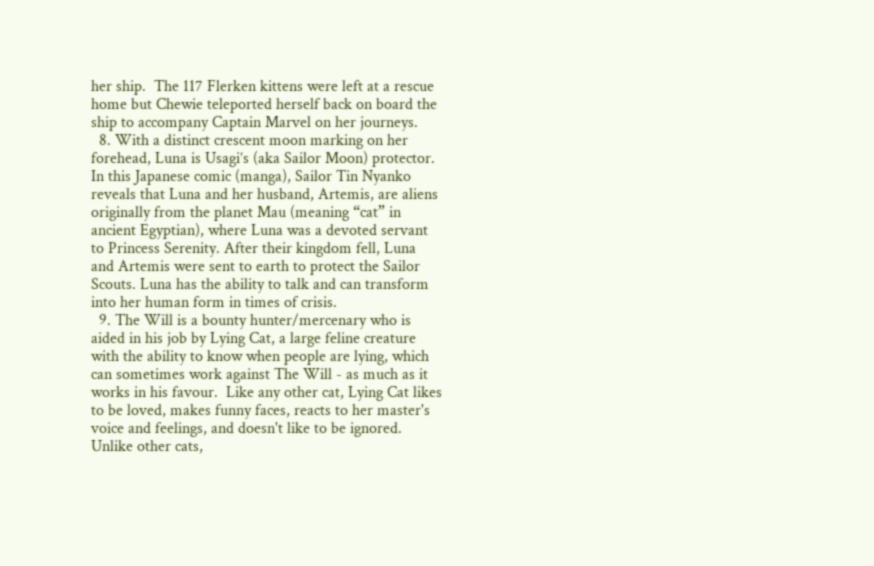her ship.  The 117 Flerken kittens were left at a rescue home but Chewie teleported herself back on board the ship to accompany Captain Marvel on her journeys.
  8. With a distinct crescent moon marking on her forehead, Luna is Usagi’s (aka Sailor Moon) protector. In this Japanese comic (manga), Sailor Tin Nyanko reveals that Luna and her husband, Artemis, are aliens originally from the planet Mau (meaning “cat” in ancient Egyptian), where Luna was a devoted servant to Princess Serenity. After their kingdom fell, Luna and Artemis were sent to earth to protect the Sailor Scouts. Luna has the ability to talk and can transform into her human form in times of crisis.
  9. The Will is a bounty hunter/mercenary who is aided in his job by Lying Cat, a large feline creature with the ability to know when people are lying, which can sometimes work against The Will - as much as it works in his favour.  Like any other cat, Lying Cat likes to be loved, makes funny faces, reacts to her master's voice and feelings, and doesn't like to be ignored. Unlike other cats,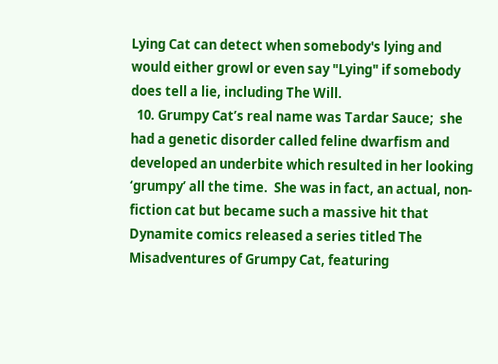Lying Cat can detect when somebody's lying and would either growl or even say "Lying" if somebody does tell a lie, including The Will.
  10. Grumpy Cat’s real name was Tardar Sauce;  she had a genetic disorder called feline dwarfism and developed an underbite which resulted in her looking ‘grumpy’ all the time.  She was in fact, an actual, non-fiction cat but became such a massive hit that Dynamite comics released a series titled The Misadventures of Grumpy Cat, featuring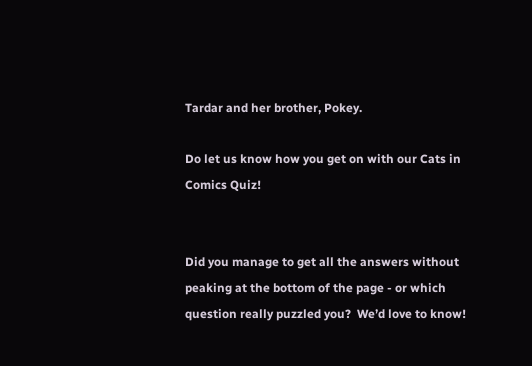Tardar and her brother, Pokey.

Do let us know how you get on with our Cats in Comics Quiz!


Did you manage to get all the answers without peaking at the bottom of the page - or which question really puzzled you?  We’d love to know!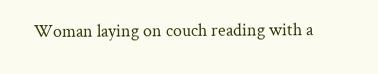Woman laying on couch reading with a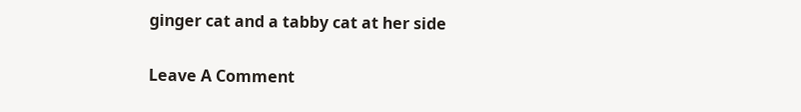ginger cat and a tabby cat at her side

Leave A Comment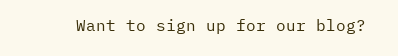Want to sign up for our blog?